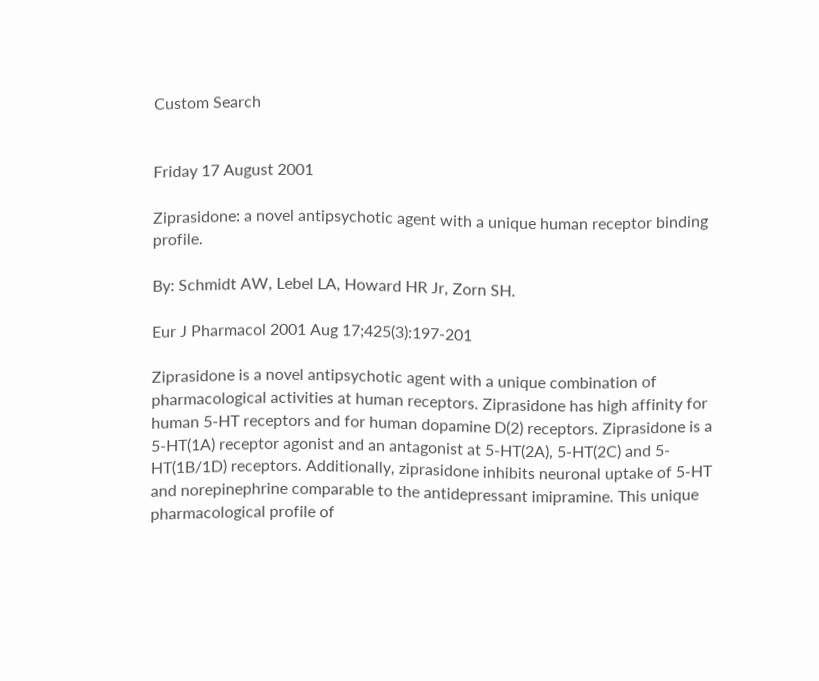Custom Search


Friday 17 August 2001

Ziprasidone: a novel antipsychotic agent with a unique human receptor binding profile.

By: Schmidt AW, Lebel LA, Howard HR Jr, Zorn SH.

Eur J Pharmacol 2001 Aug 17;425(3):197-201

Ziprasidone is a novel antipsychotic agent with a unique combination of pharmacological activities at human receptors. Ziprasidone has high affinity for human 5-HT receptors and for human dopamine D(2) receptors. Ziprasidone is a 5-HT(1A) receptor agonist and an antagonist at 5-HT(2A), 5-HT(2C) and 5-HT(1B/1D) receptors. Additionally, ziprasidone inhibits neuronal uptake of 5-HT and norepinephrine comparable to the antidepressant imipramine. This unique pharmacological profile of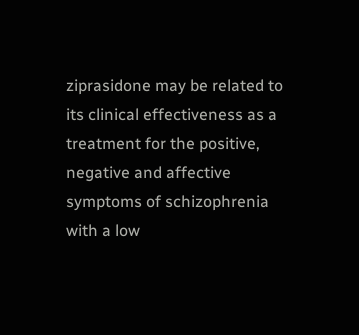ziprasidone may be related to its clinical effectiveness as a treatment for the positive, negative and affective symptoms of schizophrenia with a low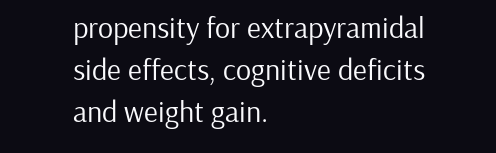propensity for extrapyramidal side effects, cognitive deficits and weight gain.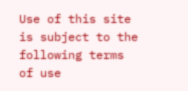Use of this site is subject to the following terms of use